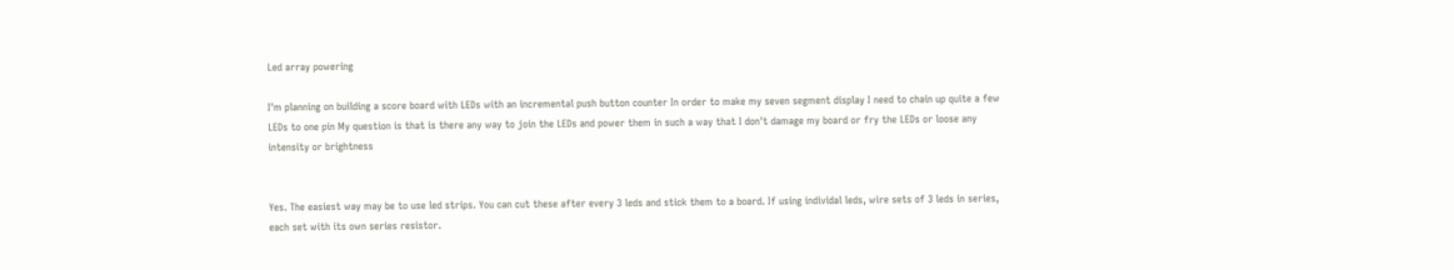Led array powering

I'm planning on building a score board with LEDs with an incremental push button counter In order to make my seven segment display I need to chain up quite a few LEDs to one pin My question is that is there any way to join the LEDs and power them in such a way that I don't damage my board or fry the LEDs or loose any intensity or brightness


Yes. The easiest way may be to use led strips. You can cut these after every 3 leds and stick them to a board. If using individal leds, wire sets of 3 leds in series, each set with its own series resistor.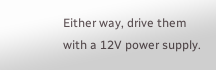Either way, drive them with a 12V power supply.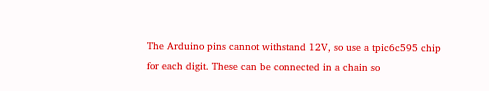The Arduino pins cannot withstand 12V, so use a tpic6c595 chip for each digit. These can be connected in a chain so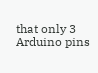that only 3 Arduino pins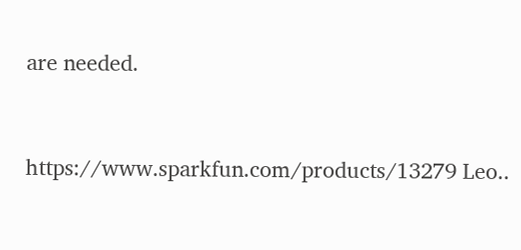are needed.


https://www.sparkfun.com/products/13279 Leo..